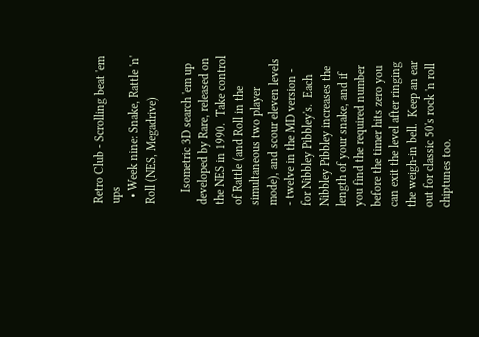Retro Club - Scrolling beat 'em ups
  • Week nine: Snake, Rattle 'n' Roll (NES, Megadrive)

    Isometric 3D search 'em up developed by Rare, released on the NES in 1990.  Take control of Rattle (and Roll in the simultaneous two player mode), and scour eleven levels - twelve in the MD version - for Nibbley Pibbley's.  Each Nibbley Pibbley increases the length of your snake, and if you find the required number before the timer hits zero you can exit the level after ringing the weigh-in bell.  Keep an ear out for classic 50's rock 'n roll chiptunes too.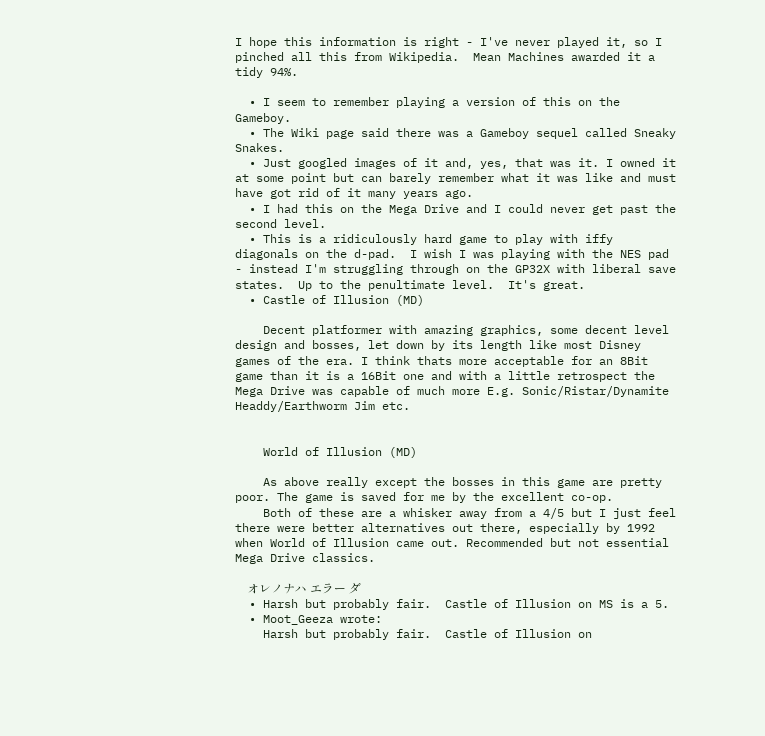I hope this information is right - I've never played it, so I pinched all this from Wikipedia.  Mean Machines awarded it a tidy 94%.

  • I seem to remember playing a version of this on the Gameboy.
  • The Wiki page said there was a Gameboy sequel called Sneaky Snakes.
  • Just googled images of it and, yes, that was it. I owned it at some point but can barely remember what it was like and must have got rid of it many years ago.
  • I had this on the Mega Drive and I could never get past the second level.
  • This is a ridiculously hard game to play with iffy diagonals on the d-pad.  I wish I was playing with the NES pad - instead I'm struggling through on the GP32X with liberal save states.  Up to the penultimate level.  It's great.
  • Castle of Illusion (MD)

    Decent platformer with amazing graphics, some decent level design and bosses, let down by its length like most Disney games of the era. I think thats more acceptable for an 8Bit game than it is a 16Bit one and with a little retrospect the Mega Drive was capable of much more E.g. Sonic/Ristar/Dynamite Headdy/Earthworm Jim etc.


    World of Illusion (MD)

    As above really except the bosses in this game are pretty poor. The game is saved for me by the excellent co-op.
    Both of these are a whisker away from a 4/5 but I just feel there were better alternatives out there, especially by 1992 when World of Illusion came out. Recommended but not essential Mega Drive classics.

    オレノナハ エラー ダ
  • Harsh but probably fair.  Castle of Illusion on MS is a 5.
  • Moot_Geeza wrote:
    Harsh but probably fair.  Castle of Illusion on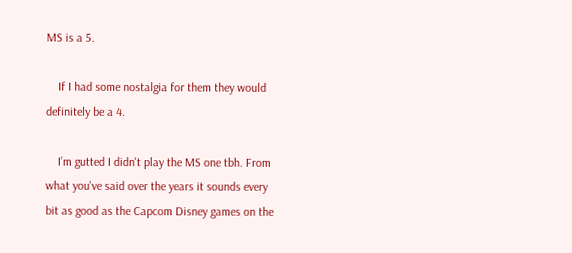MS is a 5.

    If I had some nostalgia for them they would definitely be a 4.

    I’m gutted I didn't play the MS one tbh. From what you've said over the years it sounds every bit as good as the Capcom Disney games on the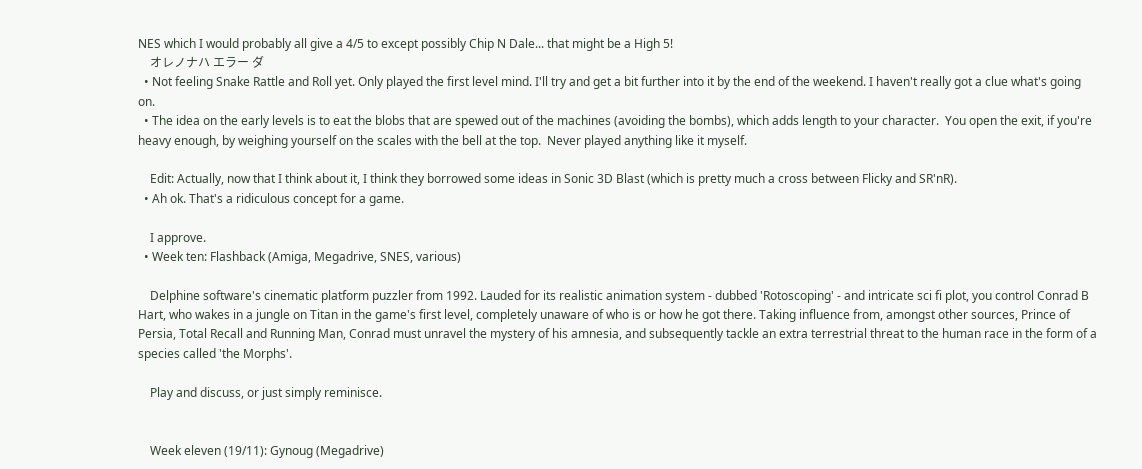NES which I would probably all give a 4/5 to except possibly Chip N Dale... that might be a High 5!
    オレノナハ エラー ダ
  • Not feeling Snake Rattle and Roll yet. Only played the first level mind. I'll try and get a bit further into it by the end of the weekend. I haven't really got a clue what's going on.
  • The idea on the early levels is to eat the blobs that are spewed out of the machines (avoiding the bombs), which adds length to your character.  You open the exit, if you're heavy enough, by weighing yourself on the scales with the bell at the top.  Never played anything like it myself.

    Edit: Actually, now that I think about it, I think they borrowed some ideas in Sonic 3D Blast (which is pretty much a cross between Flicky and SR'nR).
  • Ah ok. That's a ridiculous concept for a game.

    I approve.
  • Week ten: Flashback (Amiga, Megadrive, SNES, various)

    Delphine software's cinematic platform puzzler from 1992. Lauded for its realistic animation system - dubbed 'Rotoscoping' - and intricate sci fi plot, you control Conrad B Hart, who wakes in a jungle on Titan in the game's first level, completely unaware of who is or how he got there. Taking influence from, amongst other sources, Prince of Persia, Total Recall and Running Man, Conrad must unravel the mystery of his amnesia, and subsequently tackle an extra terrestrial threat to the human race in the form of a species called 'the Morphs'.

    Play and discuss, or just simply reminisce.


    Week eleven (19/11): Gynoug (Megadrive)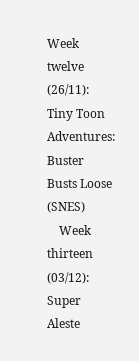Week twelve (26/11): Tiny Toon Adventures: Buster Busts Loose (SNES)
    Week thirteen (03/12): Super Aleste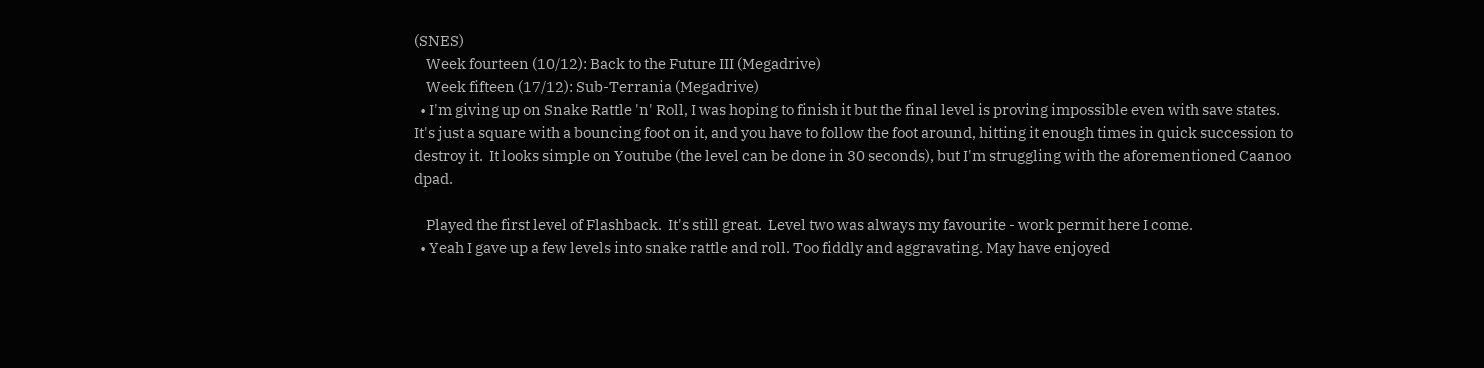(SNES)
    Week fourteen (10/12): Back to the Future III (Megadrive)
    Week fifteen (17/12): Sub-Terrania (Megadrive)
  • I'm giving up on Snake Rattle 'n' Roll, I was hoping to finish it but the final level is proving impossible even with save states.  It's just a square with a bouncing foot on it, and you have to follow the foot around, hitting it enough times in quick succession to destroy it.  It looks simple on Youtube (the level can be done in 30 seconds), but I'm struggling with the aforementioned Caanoo dpad.

    Played the first level of Flashback.  It's still great.  Level two was always my favourite - work permit here I come.
  • Yeah I gave up a few levels into snake rattle and roll. Too fiddly and aggravating. May have enjoyed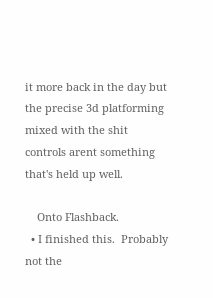it more back in the day but the precise 3d platforming mixed with the shit controls arent something that's held up well.

    Onto Flashback.
  • I finished this.  Probably not the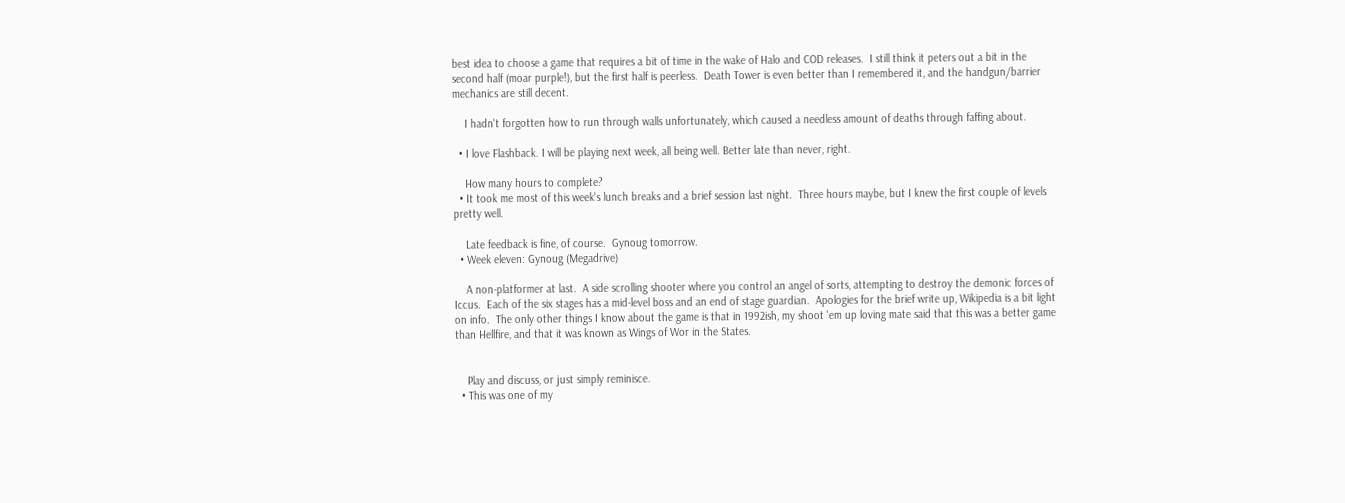best idea to choose a game that requires a bit of time in the wake of Halo and COD releases.  I still think it peters out a bit in the second half (moar purple!), but the first half is peerless.  Death Tower is even better than I remembered it, and the handgun/barrier mechanics are still decent.

    I hadn't forgotten how to run through walls unfortunately, which caused a needless amount of deaths through faffing about.

  • I love Flashback. I will be playing next week, all being well. Better late than never, right.

    How many hours to complete?
  • It took me most of this week's lunch breaks and a brief session last night.  Three hours maybe, but I knew the first couple of levels pretty well.

    Late feedback is fine, of course.  Gynoug tomorrow.
  • Week eleven: Gynoug (Megadrive)

    A non-platformer at last.  A side scrolling shooter where you control an angel of sorts, attempting to destroy the demonic forces of Iccus.  Each of the six stages has a mid-level boss and an end of stage guardian.  Apologies for the brief write up, Wikipedia is a bit light on info.  The only other things I know about the game is that in 1992ish, my shoot 'em up loving mate said that this was a better game than Hellfire, and that it was known as Wings of Wor in the States.


    Play and discuss, or just simply reminisce.
  • This was one of my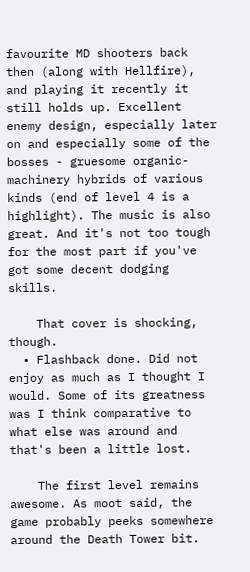favourite MD shooters back then (along with Hellfire), and playing it recently it still holds up. Excellent enemy design, especially later on and especially some of the bosses - gruesome organic-machinery hybrids of various kinds (end of level 4 is a highlight). The music is also great. And it's not too tough for the most part if you've got some decent dodging skills.

    That cover is shocking, though.
  • Flashback done. Did not enjoy as much as I thought I would. Some of its greatness was I think comparative to what else was around and that's been a little lost.

    The first level remains awesome. As moot said, the game probably peeks somewhere around the Death Tower bit.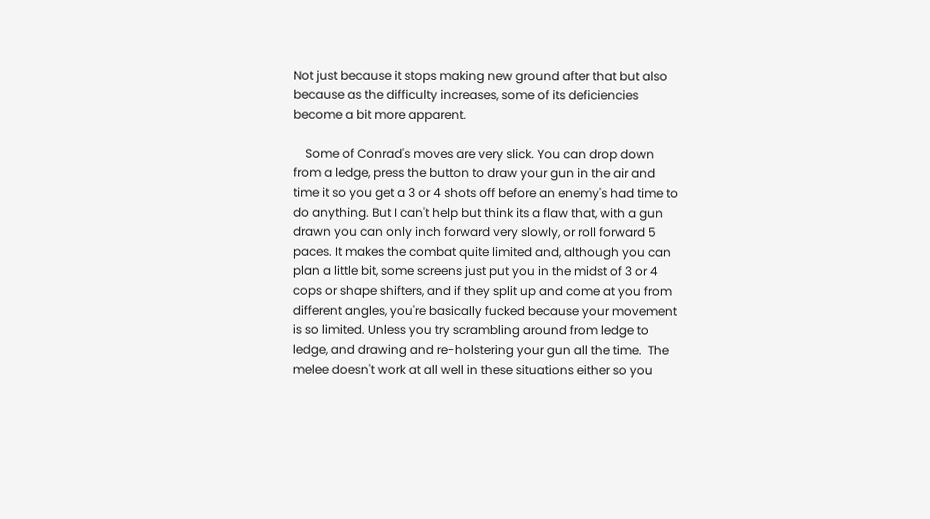Not just because it stops making new ground after that but also because as the difficulty increases, some of its deficiencies become a bit more apparent.

    Some of Conrad's moves are very slick. You can drop down from a ledge, press the button to draw your gun in the air and time it so you get a 3 or 4 shots off before an enemy's had time to do anything. But I can't help but think its a flaw that, with a gun drawn you can only inch forward very slowly, or roll forward 5 paces. It makes the combat quite limited and, although you can plan a little bit, some screens just put you in the midst of 3 or 4 cops or shape shifters, and if they split up and come at you from different angles, you're basically fucked because your movement is so limited. Unless you try scrambling around from ledge to ledge, and drawing and re-holstering your gun all the time.  The melee doesn't work at all well in these situations either so you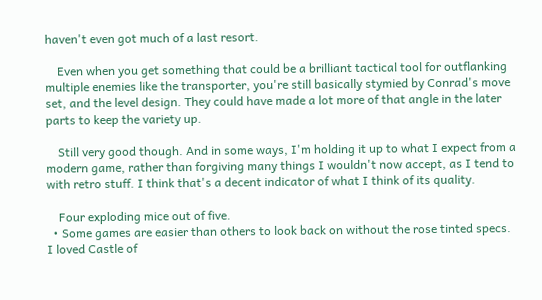haven't even got much of a last resort.

    Even when you get something that could be a brilliant tactical tool for outflanking multiple enemies like the transporter, you're still basically stymied by Conrad's move set, and the level design. They could have made a lot more of that angle in the later parts to keep the variety up.

    Still very good though. And in some ways, I'm holding it up to what I expect from a modern game, rather than forgiving many things I wouldn't now accept, as I tend to with retro stuff. I think that's a decent indicator of what I think of its quality.

    Four exploding mice out of five.
  • Some games are easier than others to look back on without the rose tinted specs.  I loved Castle of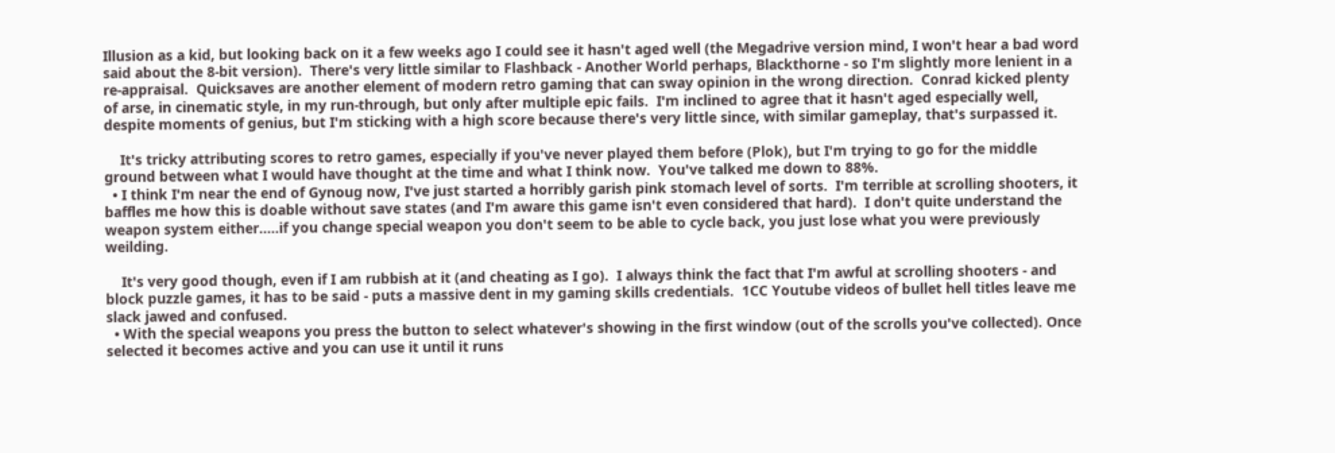Illusion as a kid, but looking back on it a few weeks ago I could see it hasn't aged well (the Megadrive version mind, I won't hear a bad word said about the 8-bit version).  There's very little similar to Flashback - Another World perhaps, Blackthorne - so I'm slightly more lenient in a re-appraisal.  Quicksaves are another element of modern retro gaming that can sway opinion in the wrong direction.  Conrad kicked plenty of arse, in cinematic style, in my run-through, but only after multiple epic fails.  I'm inclined to agree that it hasn't aged especially well, despite moments of genius, but I'm sticking with a high score because there's very little since, with similar gameplay, that's surpassed it.

    It's tricky attributing scores to retro games, especially if you've never played them before (Plok), but I'm trying to go for the middle ground between what I would have thought at the time and what I think now.  You've talked me down to 88%.
  • I think I'm near the end of Gynoug now, I've just started a horribly garish pink stomach level of sorts.  I'm terrible at scrolling shooters, it baffles me how this is doable without save states (and I'm aware this game isn't even considered that hard).  I don't quite understand the weapon system either.....if you change special weapon you don't seem to be able to cycle back, you just lose what you were previously weilding.

    It's very good though, even if I am rubbish at it (and cheating as I go).  I always think the fact that I'm awful at scrolling shooters - and block puzzle games, it has to be said - puts a massive dent in my gaming skills credentials.  1CC Youtube videos of bullet hell titles leave me slack jawed and confused.
  • With the special weapons you press the button to select whatever's showing in the first window (out of the scrolls you've collected). Once selected it becomes active and you can use it until it runs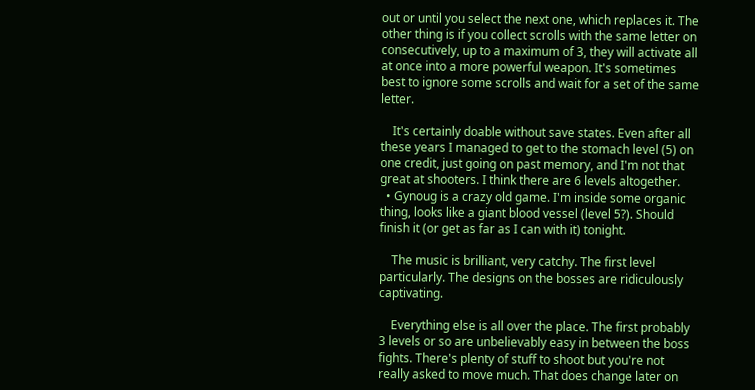out or until you select the next one, which replaces it. The other thing is if you collect scrolls with the same letter on consecutively, up to a maximum of 3, they will activate all at once into a more powerful weapon. It's sometimes best to ignore some scrolls and wait for a set of the same letter.

    It's certainly doable without save states. Even after all these years I managed to get to the stomach level (5) on one credit, just going on past memory, and I'm not that great at shooters. I think there are 6 levels altogether.
  • Gynoug is a crazy old game. I'm inside some organic thing, looks like a giant blood vessel (level 5?). Should finish it (or get as far as I can with it) tonight.

    The music is brilliant, very catchy. The first level particularly. The designs on the bosses are ridiculously captivating.

    Everything else is all over the place. The first probably 3 levels or so are unbelievably easy in between the boss fights. There's plenty of stuff to shoot but you're not really asked to move much. That does change later on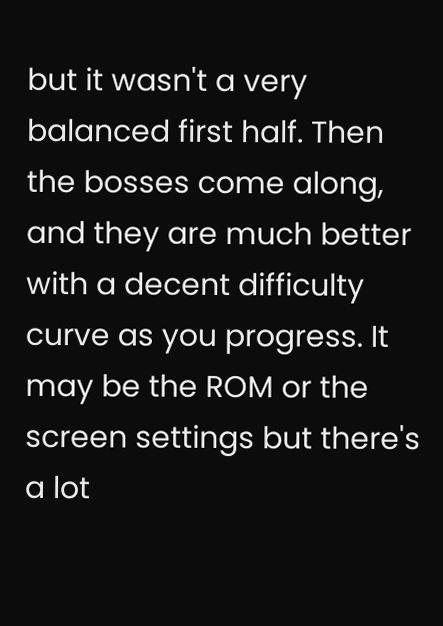but it wasn't a very balanced first half. Then the bosses come along, and they are much better with a decent difficulty curve as you progress. It may be the ROM or the screen settings but there's a lot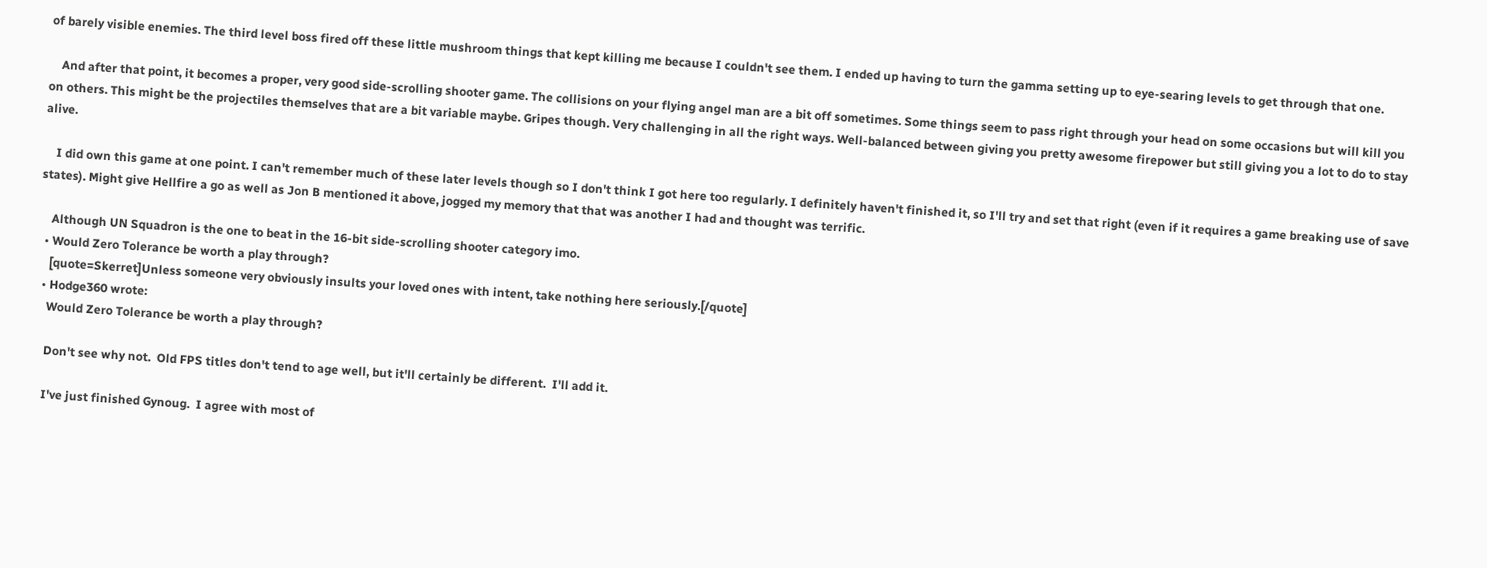of barely visible enemies. The third level boss fired off these little mushroom things that kept killing me because I couldn't see them. I ended up having to turn the gamma setting up to eye-searing levels to get through that one.

    And after that point, it becomes a proper, very good side-scrolling shooter game. The collisions on your flying angel man are a bit off sometimes. Some things seem to pass right through your head on some occasions but will kill you on others. This might be the projectiles themselves that are a bit variable maybe. Gripes though. Very challenging in all the right ways. Well-balanced between giving you pretty awesome firepower but still giving you a lot to do to stay alive.

    I did own this game at one point. I can't remember much of these later levels though so I don't think I got here too regularly. I definitely haven't finished it, so I'll try and set that right (even if it requires a game breaking use of save states). Might give Hellfire a go as well as Jon B mentioned it above, jogged my memory that that was another I had and thought was terrific.

    Although UN Squadron is the one to beat in the 16-bit side-scrolling shooter category imo.
  • Would Zero Tolerance be worth a play through?
    [quote=Skerret]Unless someone very obviously insults your loved ones with intent, take nothing here seriously.[/quote]
  • Hodge360 wrote:
    Would Zero Tolerance be worth a play through?

    Don't see why not.  Old FPS titles don't tend to age well, but it'll certainly be different.  I'll add it.

    I've just finished Gynoug.  I agree with most of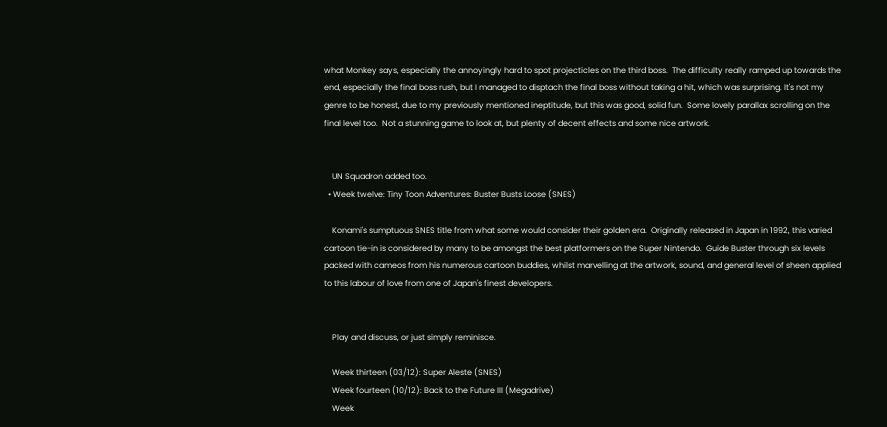what Monkey says, especially the annoyingly hard to spot projecticles on the third boss.  The difficulty really ramped up towards the end, especially the final boss rush, but I managed to disptach the final boss without taking a hit, which was surprising. It's not my genre to be honest, due to my previously mentioned ineptitude, but this was good, solid fun.  Some lovely parallax scrolling on the final level too.  Not a stunning game to look at, but plenty of decent effects and some nice artwork.


    UN Squadron added too.
  • Week twelve: Tiny Toon Adventures: Buster Busts Loose (SNES)

    Konami's sumptuous SNES title from what some would consider their golden era.  Originally released in Japan in 1992, this varied cartoon tie-in is considered by many to be amongst the best platformers on the Super Nintendo.  Guide Buster through six levels packed with cameos from his numerous cartoon buddies, whilst marvelling at the artwork, sound, and general level of sheen applied to this labour of love from one of Japan's finest developers.


    Play and discuss, or just simply reminisce.

    Week thirteen (03/12): Super Aleste (SNES)
    Week fourteen (10/12): Back to the Future III (Megadrive)
    Week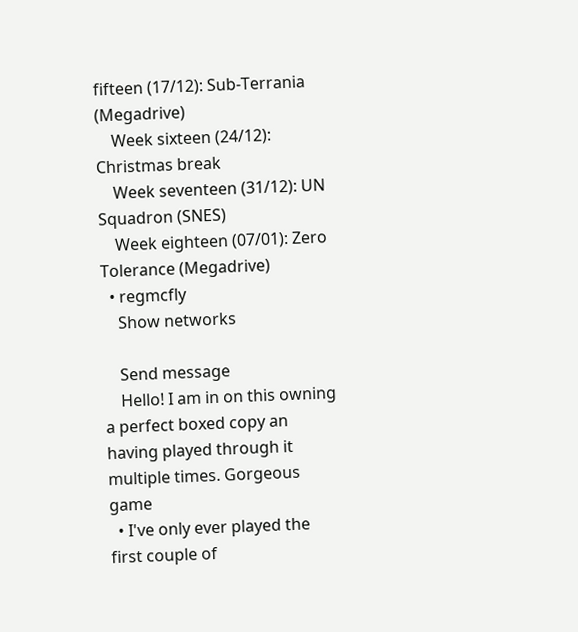fifteen (17/12): Sub-Terrania (Megadrive)
    Week sixteen (24/12): Christmas break
    Week seventeen (31/12): UN Squadron (SNES)
    Week eighteen (07/01): Zero Tolerance (Megadrive)
  • regmcfly
    Show networks

    Send message
    Hello! I am in on this owning a perfect boxed copy an having played through it multiple times. Gorgeous game
  • I've only ever played the first couple of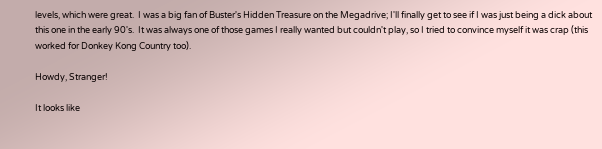levels, which were great.  I was a big fan of Buster's Hidden Treasure on the Megadrive; I'll finally get to see if I was just being a dick about this one in the early 90's.  It was always one of those games I really wanted but couldn't play, so I tried to convince myself it was crap (this worked for Donkey Kong Country too).

Howdy, Stranger!

It looks like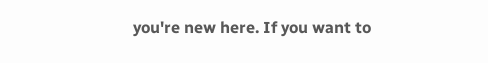you're new here. If you want to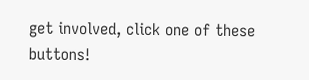get involved, click one of these buttons!